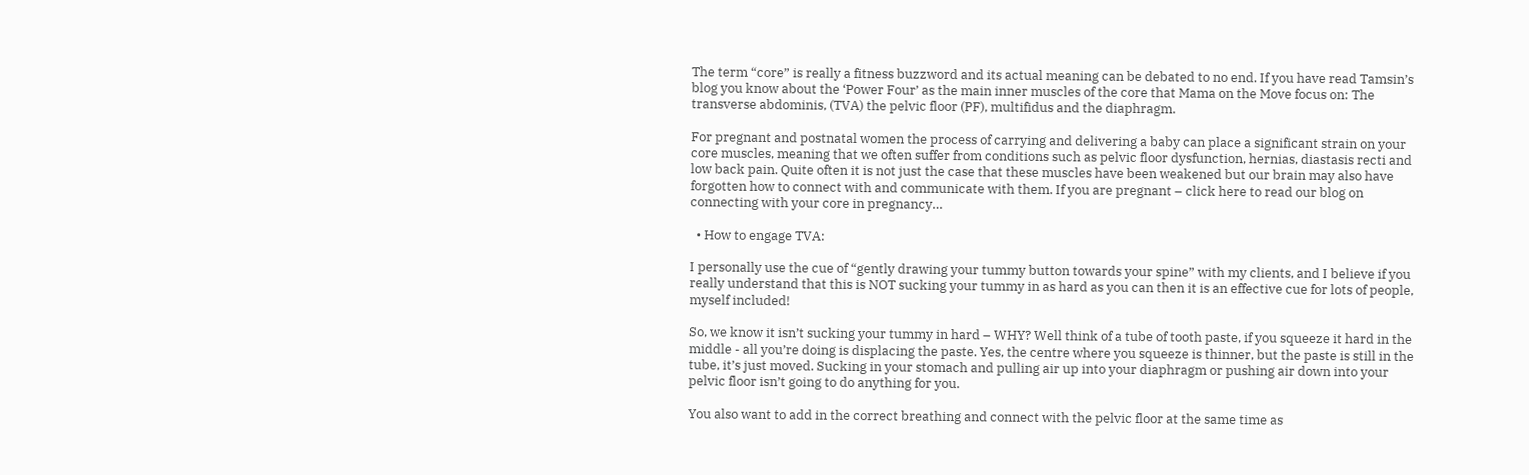The term “core” is really a fitness buzzword and its actual meaning can be debated to no end. If you have read Tamsin’s blog you know about the ‘Power Four’ as the main inner muscles of the core that Mama on the Move focus on: The transverse abdominis, (TVA) the pelvic floor (PF), multifidus and the diaphragm.

For pregnant and postnatal women the process of carrying and delivering a baby can place a significant strain on your core muscles, meaning that we often suffer from conditions such as pelvic floor dysfunction, hernias, diastasis recti and low back pain. Quite often it is not just the case that these muscles have been weakened but our brain may also have forgotten how to connect with and communicate with them. If you are pregnant – click here to read our blog on connecting with your core in pregnancy…

  • How to engage TVA:

I personally use the cue of “gently drawing your tummy button towards your spine” with my clients, and I believe if you really understand that this is NOT sucking your tummy in as hard as you can then it is an effective cue for lots of people, myself included!

So, we know it isn’t sucking your tummy in hard – WHY? Well think of a tube of tooth paste, if you squeeze it hard in the middle - all you’re doing is displacing the paste. Yes, the centre where you squeeze is thinner, but the paste is still in the tube, it’s just moved. Sucking in your stomach and pulling air up into your diaphragm or pushing air down into your pelvic floor isn’t going to do anything for you.

You also want to add in the correct breathing and connect with the pelvic floor at the same time as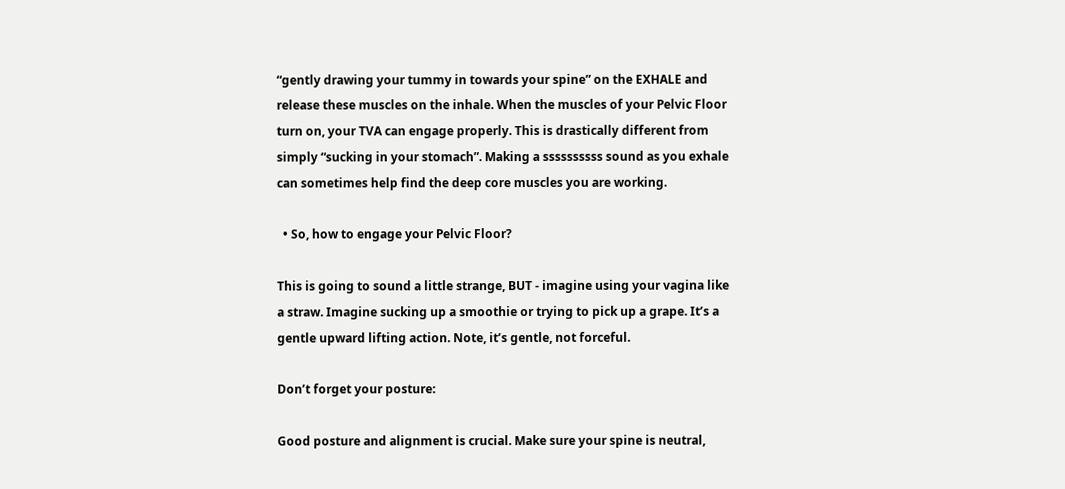“gently drawing your tummy in towards your spine” on the EXHALE and release these muscles on the inhale. When the muscles of your Pelvic Floor turn on, your TVA can engage properly. This is drastically different from simply “sucking in your stomach”. Making a ssssssssss sound as you exhale can sometimes help find the deep core muscles you are working.

  • So, how to engage your Pelvic Floor?

This is going to sound a little strange, BUT - imagine using your vagina like a straw. Imagine sucking up a smoothie or trying to pick up a grape. It’s a gentle upward lifting action. Note, it’s gentle, not forceful.

Don’t forget your posture:

Good posture and alignment is crucial. Make sure your spine is neutral,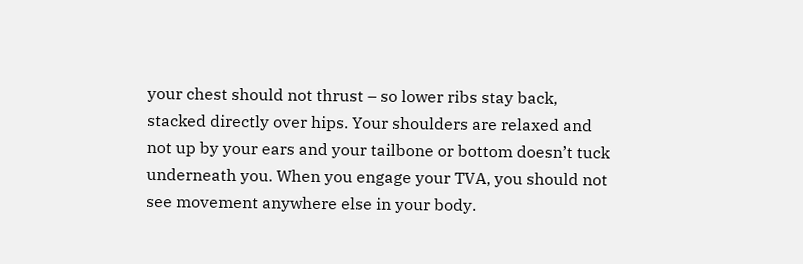your chest should not thrust – so lower ribs stay back, stacked directly over hips. Your shoulders are relaxed and not up by your ears and your tailbone or bottom doesn’t tuck underneath you. When you engage your TVA, you should not see movement anywhere else in your body.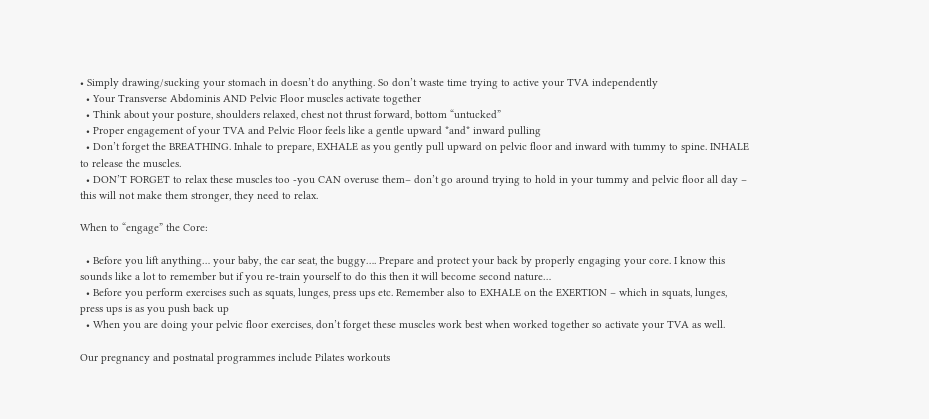• Simply drawing/sucking your stomach in doesn’t do anything. So don’t waste time trying to active your TVA independently
  • Your Transverse Abdominis AND Pelvic Floor muscles activate together
  • Think about your posture, shoulders relaxed, chest not thrust forward, bottom “untucked”
  • Proper engagement of your TVA and Pelvic Floor feels like a gentle upward *and* inward pulling
  • Don’t forget the BREATHING. Inhale to prepare, EXHALE as you gently pull upward on pelvic floor and inward with tummy to spine. INHALE to release the muscles.
  • DON’T FORGET to relax these muscles too -you CAN overuse them– don’t go around trying to hold in your tummy and pelvic floor all day – this will not make them stronger, they need to relax.

When to “engage” the Core:

  • Before you lift anything… your baby, the car seat, the buggy…. Prepare and protect your back by properly engaging your core. I know this sounds like a lot to remember but if you re-train yourself to do this then it will become second nature…
  • Before you perform exercises such as squats, lunges, press ups etc. Remember also to EXHALE on the EXERTION – which in squats, lunges, press ups is as you push back up
  • When you are doing your pelvic floor exercises, don’t forget these muscles work best when worked together so activate your TVA as well.

Our pregnancy and postnatal programmes include Pilates workouts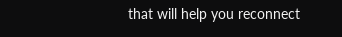that will help you reconnect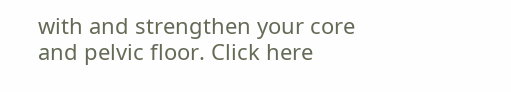with and strengthen your core and pelvic floor. Click here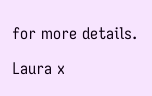for more details.

Laura x